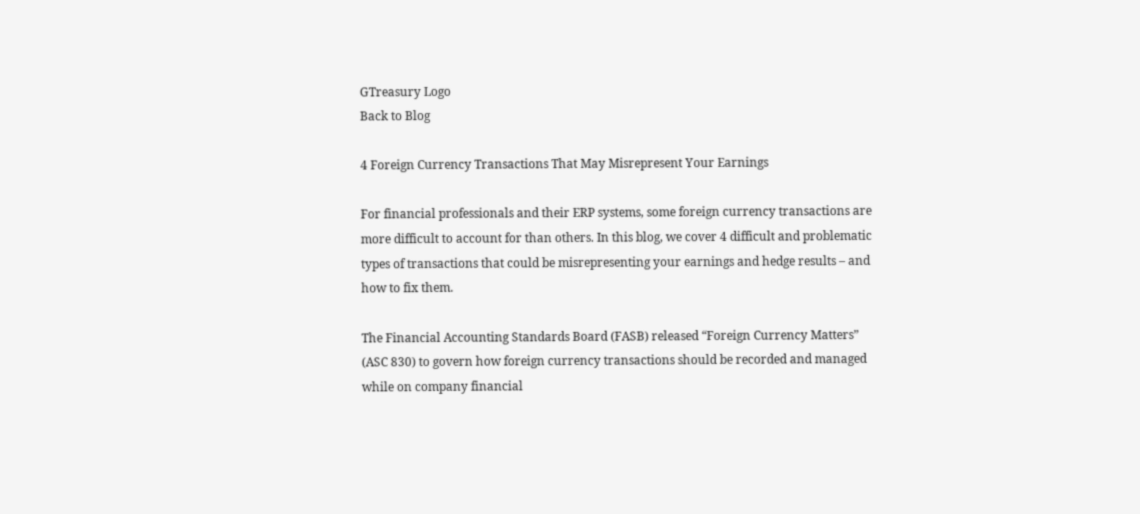GTreasury Logo
Back to Blog

4 Foreign Currency Transactions That May Misrepresent Your Earnings

For financial professionals and their ERP systems, some foreign currency transactions are more difficult to account for than others. In this blog, we cover 4 difficult and problematic types of transactions that could be misrepresenting your earnings and hedge results – and how to fix them.

The Financial Accounting Standards Board (FASB) released “Foreign Currency Matters” (ASC 830) to govern how foreign currency transactions should be recorded and managed while on company financial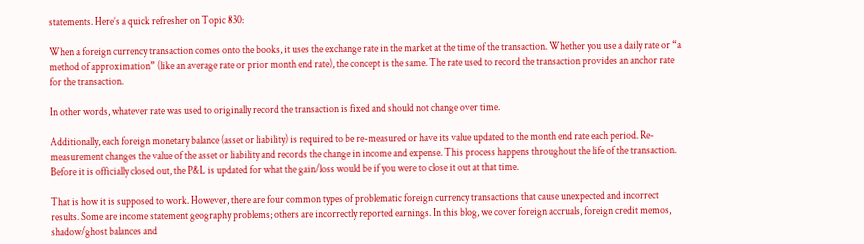statements. Here’s a quick refresher on Topic 830:

When a foreign currency transaction comes onto the books, it uses the exchange rate in the market at the time of the transaction. Whether you use a daily rate or “a method of approximation” (like an average rate or prior month end rate), the concept is the same. The rate used to record the transaction provides an anchor rate for the transaction.

In other words, whatever rate was used to originally record the transaction is fixed and should not change over time.

Additionally, each foreign monetary balance (asset or liability) is required to be re-measured or have its value updated to the month end rate each period. Re-measurement changes the value of the asset or liability and records the change in income and expense. This process happens throughout the life of the transaction. Before it is officially closed out, the P&L is updated for what the gain/loss would be if you were to close it out at that time.

That is how it is supposed to work. However, there are four common types of problematic foreign currency transactions that cause unexpected and incorrect results. Some are income statement geography problems; others are incorrectly reported earnings. In this blog, we cover foreign accruals, foreign credit memos, shadow/ghost balances and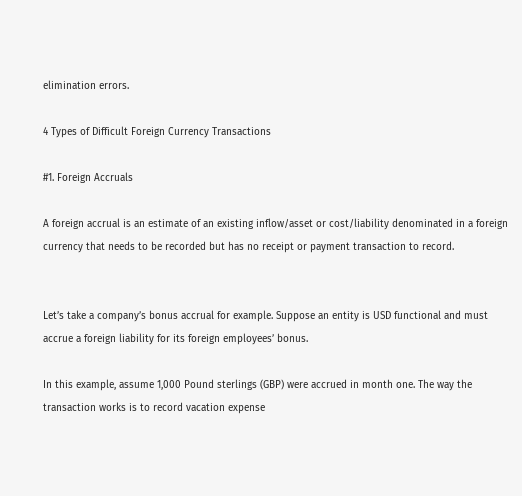elimination errors.

4 Types of Difficult Foreign Currency Transactions

#1. Foreign Accruals

A foreign accrual is an estimate of an existing inflow/asset or cost/liability denominated in a foreign currency that needs to be recorded but has no receipt or payment transaction to record.


Let’s take a company’s bonus accrual for example. Suppose an entity is USD functional and must accrue a foreign liability for its foreign employees’ bonus.

In this example, assume 1,000 Pound sterlings (GBP) were accrued in month one. The way the transaction works is to record vacation expense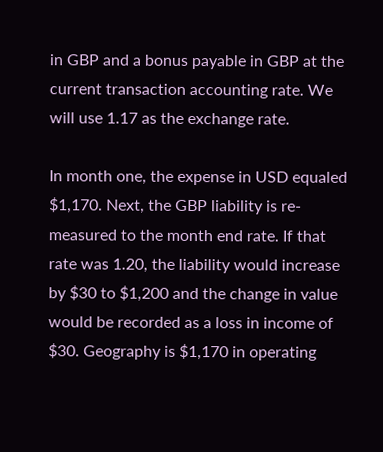in GBP and a bonus payable in GBP at the current transaction accounting rate. We will use 1.17 as the exchange rate.

In month one, the expense in USD equaled $1,170. Next, the GBP liability is re-measured to the month end rate. If that rate was 1.20, the liability would increase by $30 to $1,200 and the change in value would be recorded as a loss in income of $30. Geography is $1,170 in operating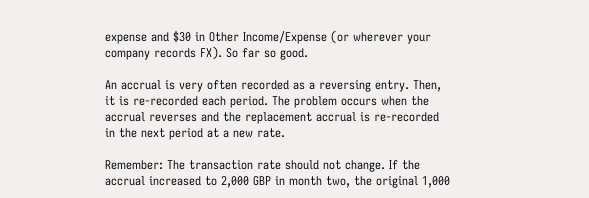expense and $30 in Other Income/Expense (or wherever your company records FX). So far so good.

An accrual is very often recorded as a reversing entry. Then, it is re-recorded each period. The problem occurs when the accrual reverses and the replacement accrual is re-recorded in the next period at a new rate.

Remember: The transaction rate should not change. If the accrual increased to 2,000 GBP in month two, the original 1,000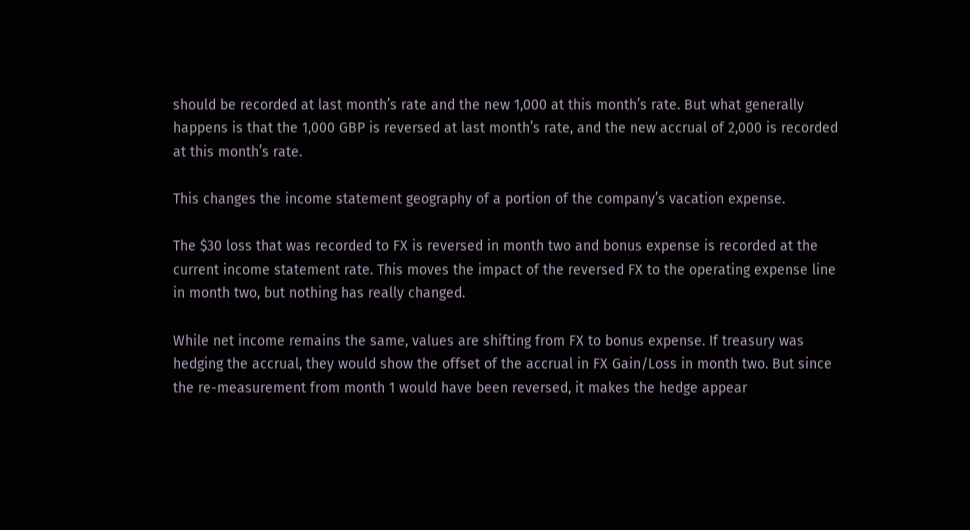should be recorded at last month’s rate and the new 1,000 at this month’s rate. But what generally happens is that the 1,000 GBP is reversed at last month’s rate, and the new accrual of 2,000 is recorded at this month’s rate.

This changes the income statement geography of a portion of the company’s vacation expense.

The $30 loss that was recorded to FX is reversed in month two and bonus expense is recorded at the current income statement rate. This moves the impact of the reversed FX to the operating expense line in month two, but nothing has really changed.

While net income remains the same, values are shifting from FX to bonus expense. If treasury was hedging the accrual, they would show the offset of the accrual in FX Gain/Loss in month two. But since the re-measurement from month 1 would have been reversed, it makes the hedge appear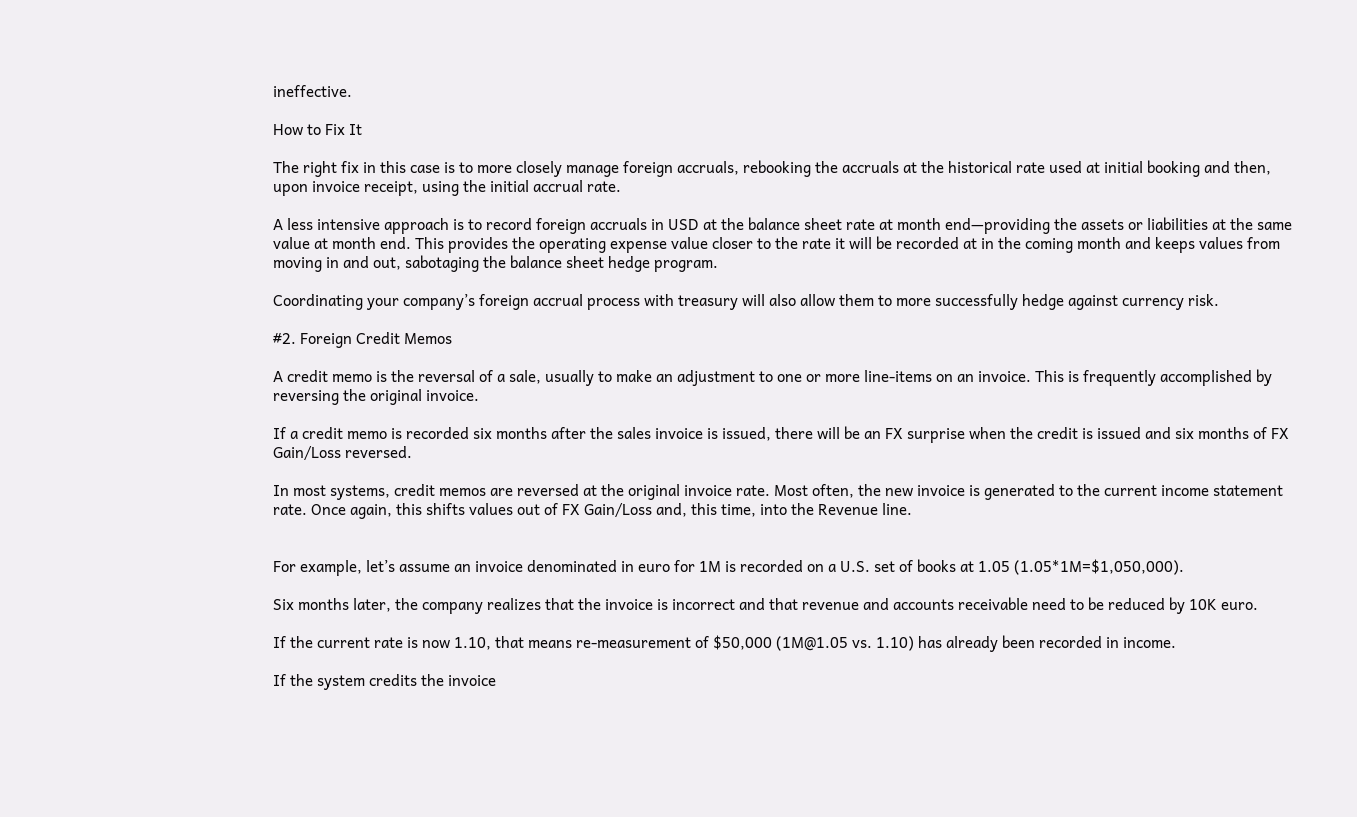ineffective.

How to Fix It

The right fix in this case is to more closely manage foreign accruals, rebooking the accruals at the historical rate used at initial booking and then, upon invoice receipt, using the initial accrual rate.

A less intensive approach is to record foreign accruals in USD at the balance sheet rate at month end—providing the assets or liabilities at the same value at month end. This provides the operating expense value closer to the rate it will be recorded at in the coming month and keeps values from moving in and out, sabotaging the balance sheet hedge program.

Coordinating your company’s foreign accrual process with treasury will also allow them to more successfully hedge against currency risk.

#2. Foreign Credit Memos

A credit memo is the reversal of a sale, usually to make an adjustment to one or more line-items on an invoice. This is frequently accomplished by reversing the original invoice.

If a credit memo is recorded six months after the sales invoice is issued, there will be an FX surprise when the credit is issued and six months of FX Gain/Loss reversed.

In most systems, credit memos are reversed at the original invoice rate. Most often, the new invoice is generated to the current income statement rate. Once again, this shifts values out of FX Gain/Loss and, this time, into the Revenue line.


For example, let’s assume an invoice denominated in euro for 1M is recorded on a U.S. set of books at 1.05 (1.05*1M=$1,050,000).

Six months later, the company realizes that the invoice is incorrect and that revenue and accounts receivable need to be reduced by 10K euro.

If the current rate is now 1.10, that means re-measurement of $50,000 (1M@1.05 vs. 1.10) has already been recorded in income.

If the system credits the invoice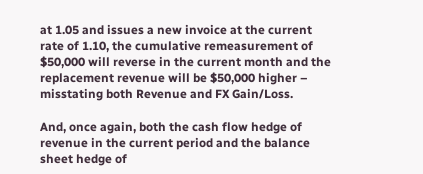at 1.05 and issues a new invoice at the current rate of 1.10, the cumulative remeasurement of $50,000 will reverse in the current month and the replacement revenue will be $50,000 higher – misstating both Revenue and FX Gain/Loss.

And, once again, both the cash flow hedge of revenue in the current period and the balance sheet hedge of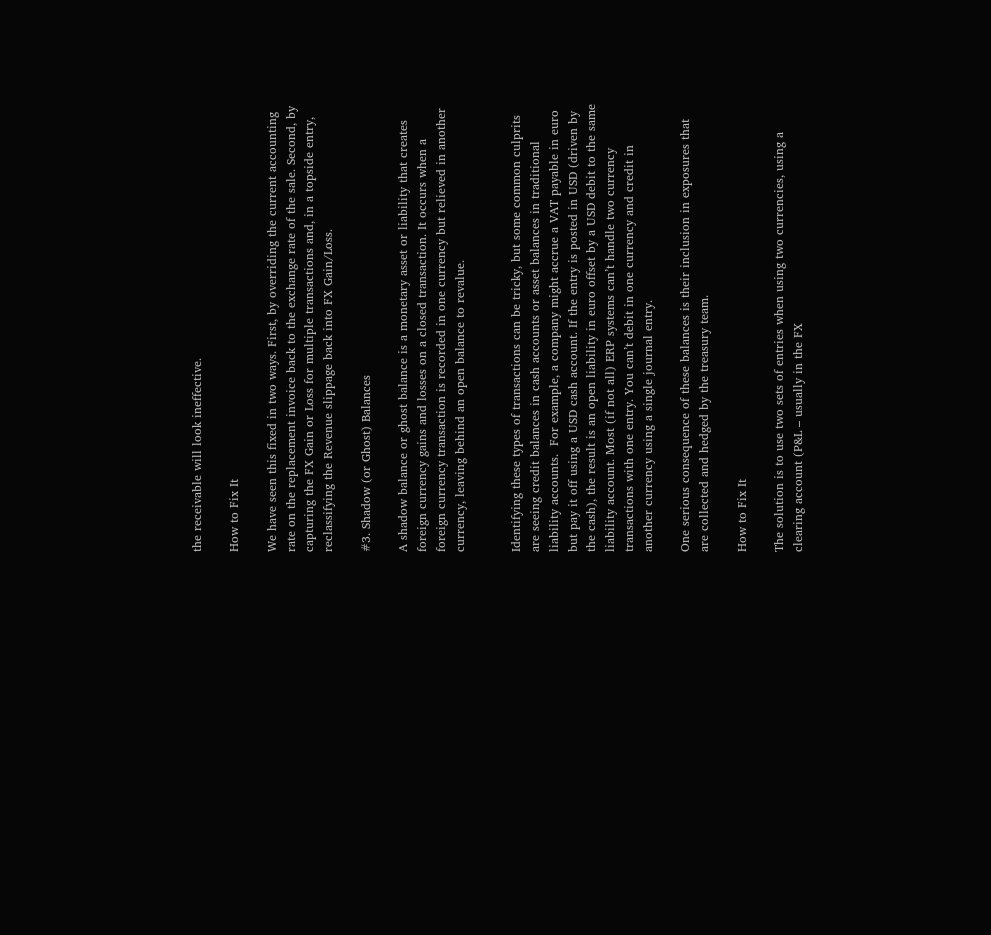the receivable will look ineffective.

How to Fix It

We have seen this fixed in two ways. First, by overriding the current accounting rate on the replacement invoice back to the exchange rate of the sale. Second, by capturing the FX Gain or Loss for multiple transactions and, in a topside entry, reclassifying the Revenue slippage back into FX Gain/Loss.

#3. Shadow (or Ghost) Balances

A shadow balance or ghost balance is a monetary asset or liability that creates foreign currency gains and losses on a closed transaction. It occurs when a foreign currency transaction is recorded in one currency but relieved in another currency, leaving behind an open balance to revalue.


Identifying these types of transactions can be tricky, but some common culprits are seeing credit balances in cash accounts or asset balances in traditional liability accounts.  For example, a company might accrue a VAT payable in euro but pay it off using a USD cash account. If the entry is posted in USD (driven by the cash), the result is an open liability in euro offset by a USD debit to the same liability account. Most (if not all) ERP systems can’t handle two currency transactions with one entry. You can’t debit in one currency and credit in another currency using a single journal entry.

One serious consequence of these balances is their inclusion in exposures that are collected and hedged by the treasury team.

How to Fix It

The solution is to use two sets of entries when using two currencies, using a clearing account (P&L – usually in the FX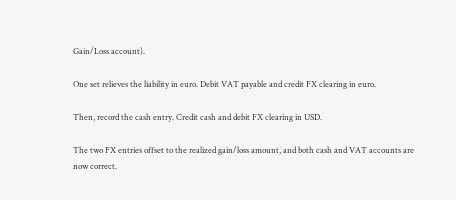Gain/Loss account).

One set relieves the liability in euro. Debit VAT payable and credit FX clearing in euro.

Then, record the cash entry. Credit cash and debit FX clearing in USD.

The two FX entries offset to the realized gain/loss amount, and both cash and VAT accounts are now correct.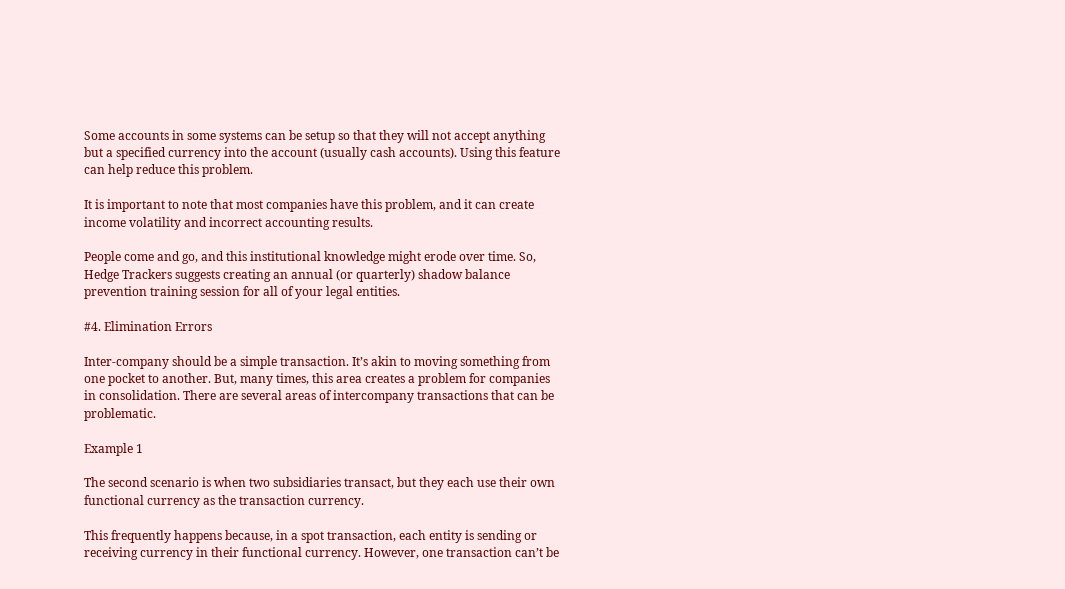Some accounts in some systems can be setup so that they will not accept anything but a specified currency into the account (usually cash accounts). Using this feature can help reduce this problem.

It is important to note that most companies have this problem, and it can create income volatility and incorrect accounting results.

People come and go, and this institutional knowledge might erode over time. So, Hedge Trackers suggests creating an annual (or quarterly) shadow balance prevention training session for all of your legal entities.

#4. Elimination Errors

Inter-company should be a simple transaction. It’s akin to moving something from one pocket to another. But, many times, this area creates a problem for companies in consolidation. There are several areas of intercompany transactions that can be problematic.

Example 1

The second scenario is when two subsidiaries transact, but they each use their own functional currency as the transaction currency.

This frequently happens because, in a spot transaction, each entity is sending or receiving currency in their functional currency. However, one transaction can’t be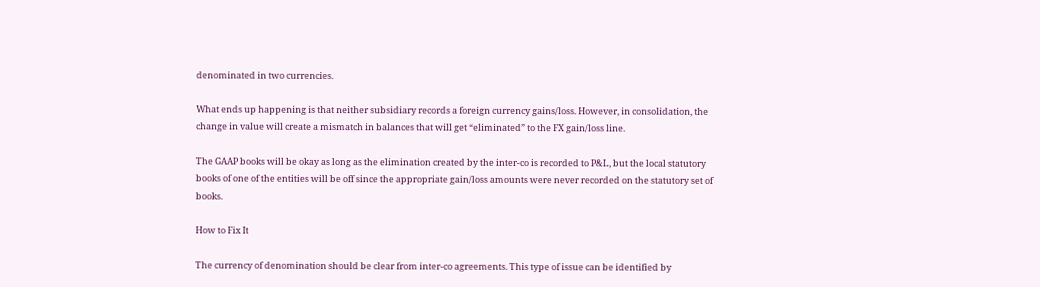denominated in two currencies.

What ends up happening is that neither subsidiary records a foreign currency gains/loss. However, in consolidation, the change in value will create a mismatch in balances that will get “eliminated” to the FX gain/loss line.

The GAAP books will be okay as long as the elimination created by the inter-co is recorded to P&L, but the local statutory books of one of the entities will be off since the appropriate gain/loss amounts were never recorded on the statutory set of books.

How to Fix It

The currency of denomination should be clear from inter-co agreements. This type of issue can be identified by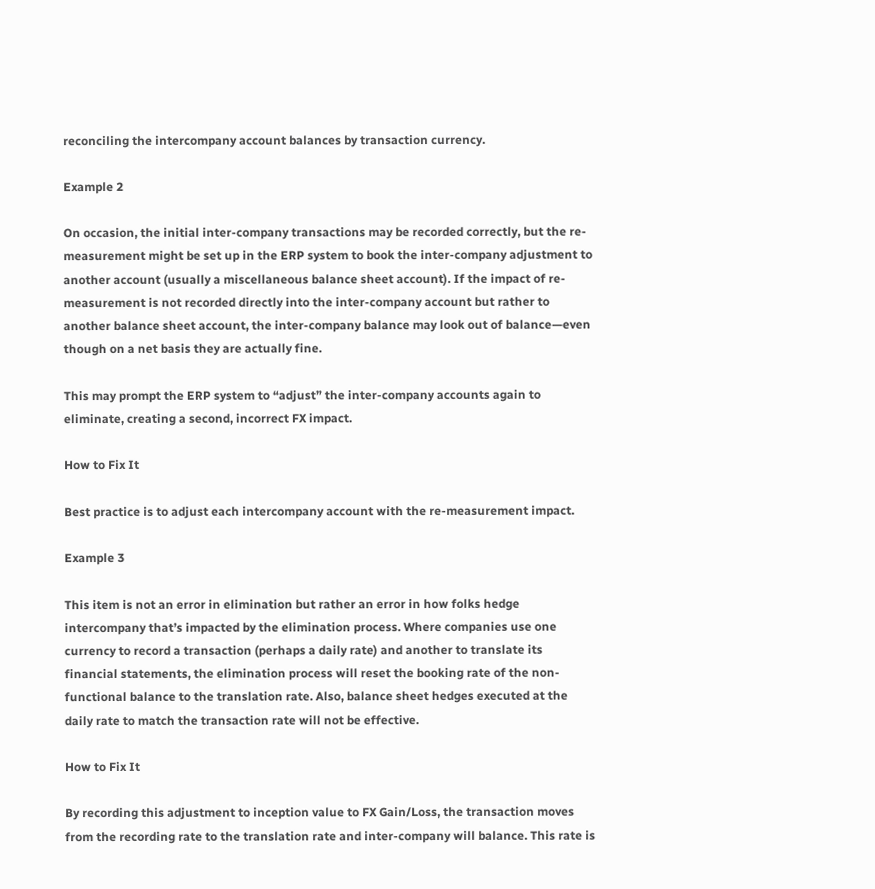reconciling the intercompany account balances by transaction currency.

Example 2

On occasion, the initial inter-company transactions may be recorded correctly, but the re-measurement might be set up in the ERP system to book the inter-company adjustment to another account (usually a miscellaneous balance sheet account). If the impact of re-measurement is not recorded directly into the inter-company account but rather to another balance sheet account, the inter-company balance may look out of balance—even though on a net basis they are actually fine.

This may prompt the ERP system to “adjust” the inter-company accounts again to eliminate, creating a second, incorrect FX impact.

How to Fix It

Best practice is to adjust each intercompany account with the re-measurement impact.

Example 3

This item is not an error in elimination but rather an error in how folks hedge intercompany that’s impacted by the elimination process. Where companies use one currency to record a transaction (perhaps a daily rate) and another to translate its financial statements, the elimination process will reset the booking rate of the non-functional balance to the translation rate. Also, balance sheet hedges executed at the daily rate to match the transaction rate will not be effective.

How to Fix It

By recording this adjustment to inception value to FX Gain/Loss, the transaction moves from the recording rate to the translation rate and inter-company will balance. This rate is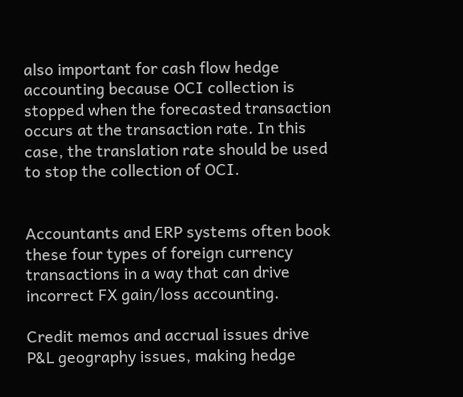also important for cash flow hedge accounting because OCI collection is stopped when the forecasted transaction occurs at the transaction rate. In this case, the translation rate should be used to stop the collection of OCI.


Accountants and ERP systems often book these four types of foreign currency transactions in a way that can drive incorrect FX gain/loss accounting.

Credit memos and accrual issues drive P&L geography issues, making hedge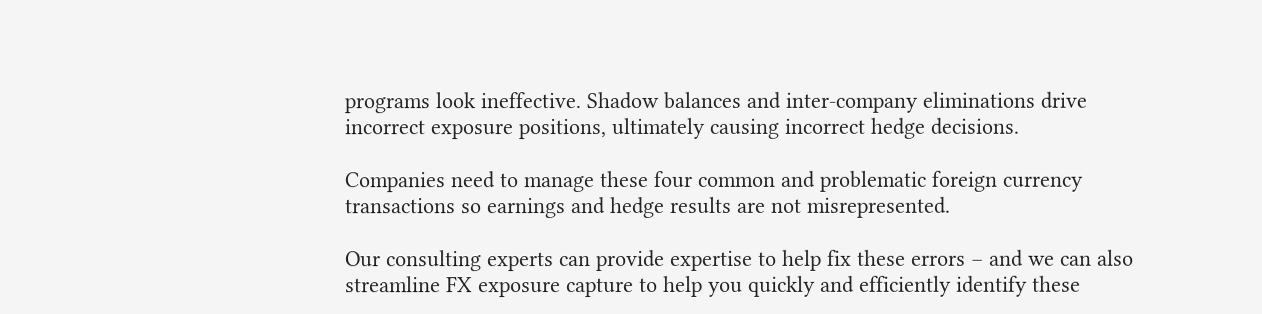programs look ineffective. Shadow balances and inter-company eliminations drive incorrect exposure positions, ultimately causing incorrect hedge decisions.

Companies need to manage these four common and problematic foreign currency transactions so earnings and hedge results are not misrepresented.

Our consulting experts can provide expertise to help fix these errors – and we can also streamline FX exposure capture to help you quickly and efficiently identify these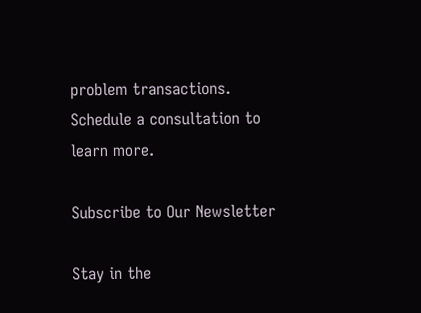problem transactions. Schedule a consultation to learn more.

Subscribe to Our Newsletter

Stay in the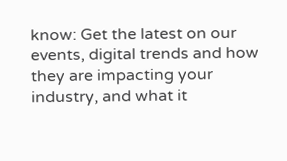know: Get the latest on our events, digital trends and how they are impacting your industry, and what it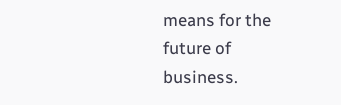means for the future of business.